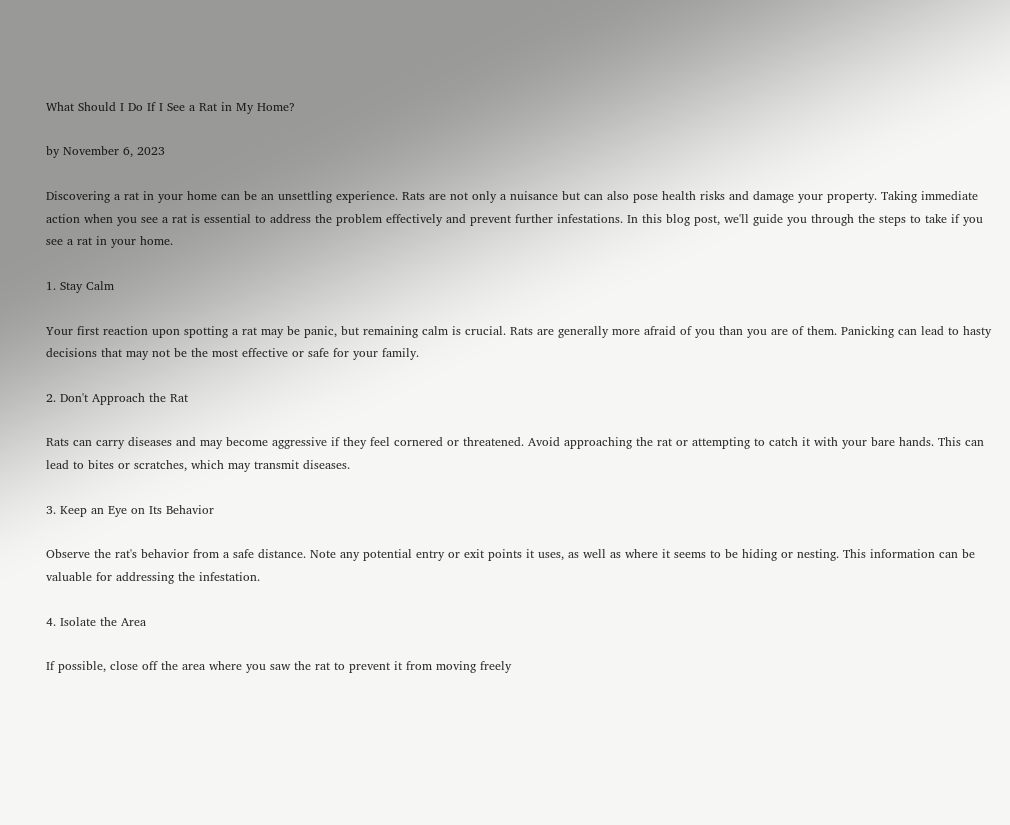What Should I Do If I See a Rat in My Home?

by November 6, 2023

Discovering a rat in your home can be an unsettling experience. Rats are not only a nuisance but can also pose health risks and damage your property. Taking immediate action when you see a rat is essential to address the problem effectively and prevent further infestations. In this blog post, we'll guide you through the steps to take if you see a rat in your home.

1. Stay Calm

Your first reaction upon spotting a rat may be panic, but remaining calm is crucial. Rats are generally more afraid of you than you are of them. Panicking can lead to hasty decisions that may not be the most effective or safe for your family.

2. Don't Approach the Rat

Rats can carry diseases and may become aggressive if they feel cornered or threatened. Avoid approaching the rat or attempting to catch it with your bare hands. This can lead to bites or scratches, which may transmit diseases.

3. Keep an Eye on Its Behavior

Observe the rat's behavior from a safe distance. Note any potential entry or exit points it uses, as well as where it seems to be hiding or nesting. This information can be valuable for addressing the infestation.

4. Isolate the Area

If possible, close off the area where you saw the rat to prevent it from moving freely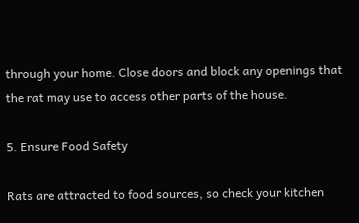through your home. Close doors and block any openings that the rat may use to access other parts of the house.

5. Ensure Food Safety

Rats are attracted to food sources, so check your kitchen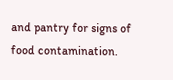and pantry for signs of food contamination.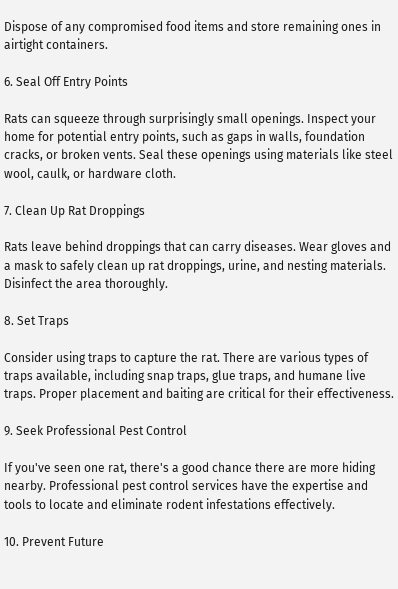Dispose of any compromised food items and store remaining ones in airtight containers.

6. Seal Off Entry Points

Rats can squeeze through surprisingly small openings. Inspect your home for potential entry points, such as gaps in walls, foundation cracks, or broken vents. Seal these openings using materials like steel wool, caulk, or hardware cloth.

7. Clean Up Rat Droppings

Rats leave behind droppings that can carry diseases. Wear gloves and a mask to safely clean up rat droppings, urine, and nesting materials. Disinfect the area thoroughly.

8. Set Traps

Consider using traps to capture the rat. There are various types of traps available, including snap traps, glue traps, and humane live traps. Proper placement and baiting are critical for their effectiveness.

9. Seek Professional Pest Control

If you've seen one rat, there's a good chance there are more hiding nearby. Professional pest control services have the expertise and tools to locate and eliminate rodent infestations effectively.

10. Prevent Future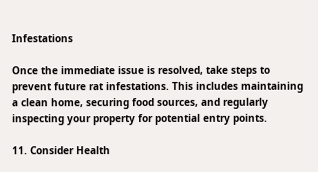Infestations

Once the immediate issue is resolved, take steps to prevent future rat infestations. This includes maintaining a clean home, securing food sources, and regularly inspecting your property for potential entry points.

11. Consider Health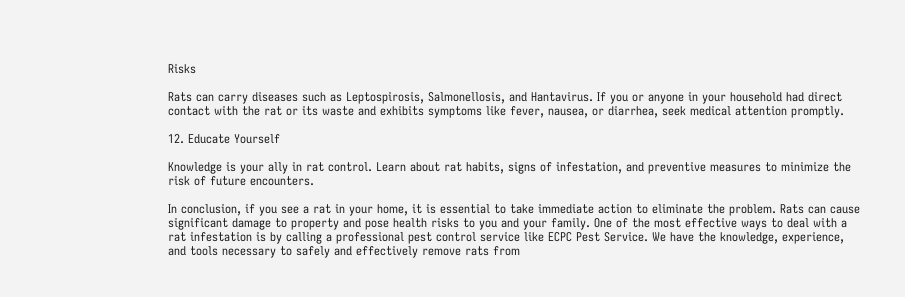Risks

Rats can carry diseases such as Leptospirosis, Salmonellosis, and Hantavirus. If you or anyone in your household had direct contact with the rat or its waste and exhibits symptoms like fever, nausea, or diarrhea, seek medical attention promptly.

12. Educate Yourself

Knowledge is your ally in rat control. Learn about rat habits, signs of infestation, and preventive measures to minimize the risk of future encounters.

In conclusion, if you see a rat in your home, it is essential to take immediate action to eliminate the problem. Rats can cause significant damage to property and pose health risks to you and your family. One of the most effective ways to deal with a rat infestation is by calling a professional pest control service like ECPC Pest Service. We have the knowledge, experience, and tools necessary to safely and effectively remove rats from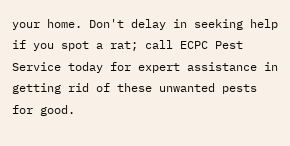your home. Don't delay in seeking help if you spot a rat; call ECPC Pest Service today for expert assistance in getting rid of these unwanted pests for good.